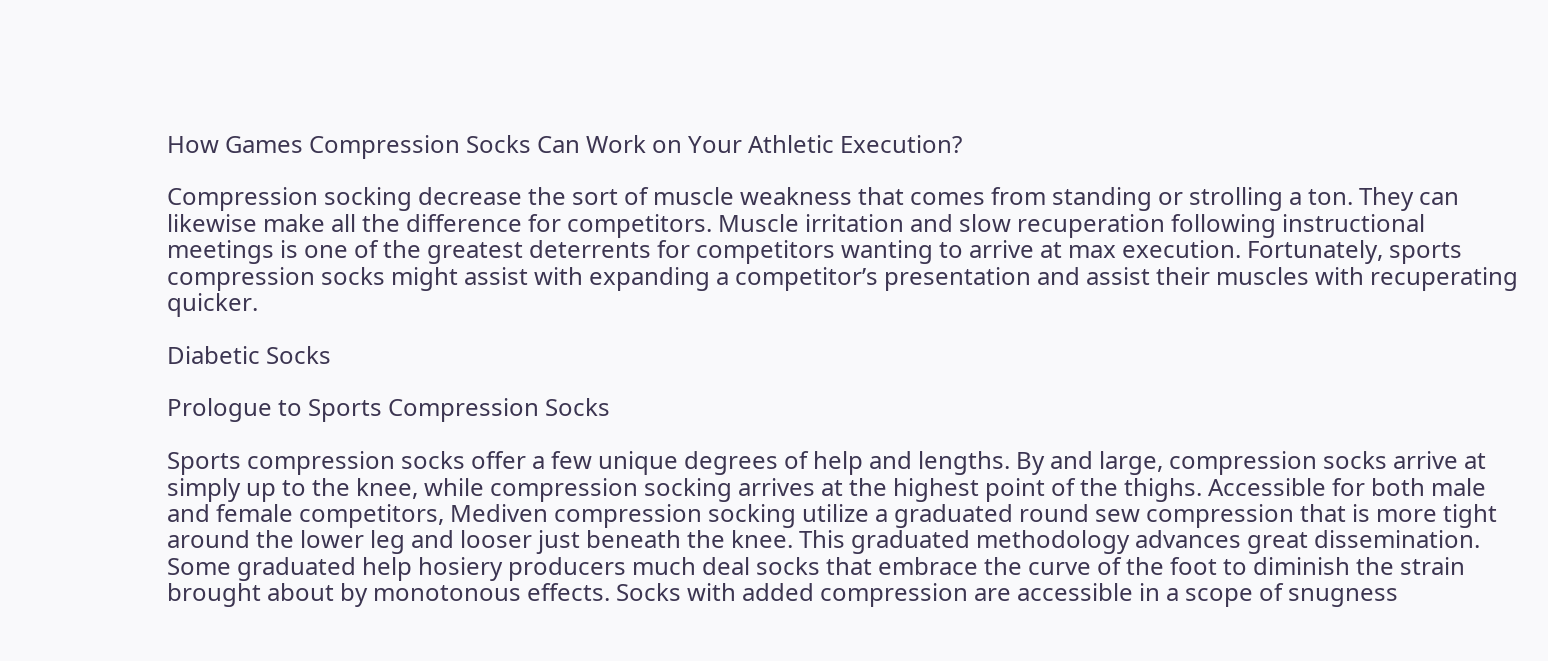How Games Compression Socks Can Work on Your Athletic Execution?

Compression socking decrease the sort of muscle weakness that comes from standing or strolling a ton. They can likewise make all the difference for competitors. Muscle irritation and slow recuperation following instructional meetings is one of the greatest deterrents for competitors wanting to arrive at max execution. Fortunately, sports compression socks might assist with expanding a competitor’s presentation and assist their muscles with recuperating quicker.

Diabetic Socks

Prologue to Sports Compression Socks

Sports compression socks offer a few unique degrees of help and lengths. By and large, compression socks arrive at simply up to the knee, while compression socking arrives at the highest point of the thighs. Accessible for both male and female competitors, Mediven compression socking utilize a graduated round sew compression that is more tight around the lower leg and looser just beneath the knee. This graduated methodology advances great dissemination. Some graduated help hosiery producers much deal socks that embrace the curve of the foot to diminish the strain brought about by monotonous effects. Socks with added compression are accessible in a scope of snugness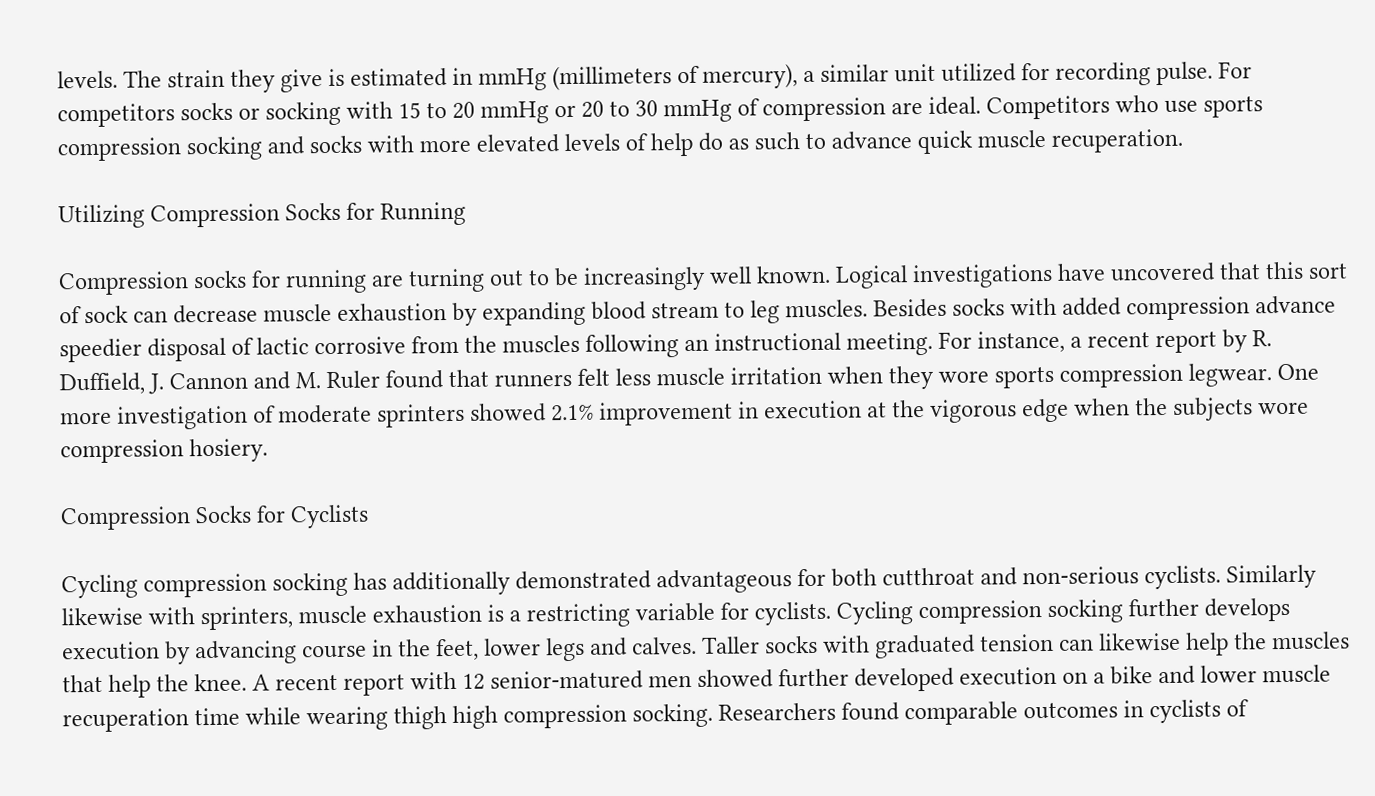levels. The strain they give is estimated in mmHg (millimeters of mercury), a similar unit utilized for recording pulse. For competitors socks or socking with 15 to 20 mmHg or 20 to 30 mmHg of compression are ideal. Competitors who use sports compression socking and socks with more elevated levels of help do as such to advance quick muscle recuperation.

Utilizing Compression Socks for Running

Compression socks for running are turning out to be increasingly well known. Logical investigations have uncovered that this sort of sock can decrease muscle exhaustion by expanding blood stream to leg muscles. Besides socks with added compression advance speedier disposal of lactic corrosive from the muscles following an instructional meeting. For instance, a recent report by R. Duffield, J. Cannon and M. Ruler found that runners felt less muscle irritation when they wore sports compression legwear. One more investigation of moderate sprinters showed 2.1% improvement in execution at the vigorous edge when the subjects wore compression hosiery.

Compression Socks for Cyclists

Cycling compression socking has additionally demonstrated advantageous for both cutthroat and non-serious cyclists. Similarly likewise with sprinters, muscle exhaustion is a restricting variable for cyclists. Cycling compression socking further develops execution by advancing course in the feet, lower legs and calves. Taller socks with graduated tension can likewise help the muscles that help the knee. A recent report with 12 senior-matured men showed further developed execution on a bike and lower muscle recuperation time while wearing thigh high compression socking. Researchers found comparable outcomes in cyclists of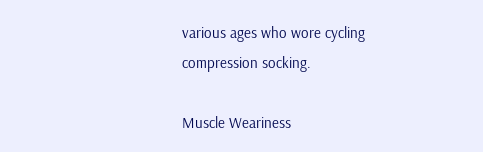various ages who wore cycling compression socking.

Muscle Weariness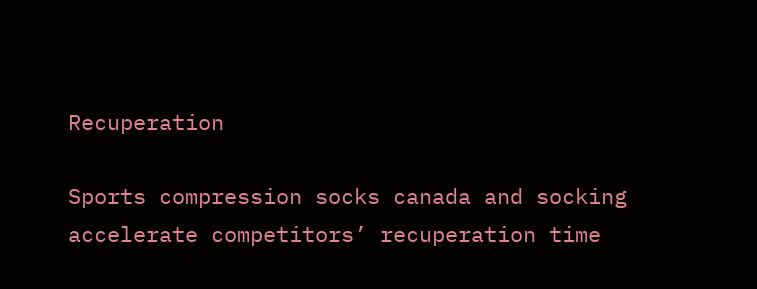Recuperation

Sports compression socks canada and socking accelerate competitors’ recuperation time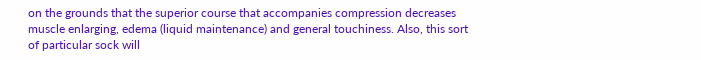on the grounds that the superior course that accompanies compression decreases muscle enlarging, edema (liquid maintenance) and general touchiness. Also, this sort of particular sock will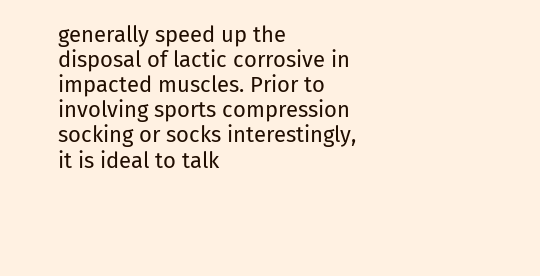generally speed up the disposal of lactic corrosive in impacted muscles. Prior to involving sports compression socking or socks interestingly, it is ideal to talk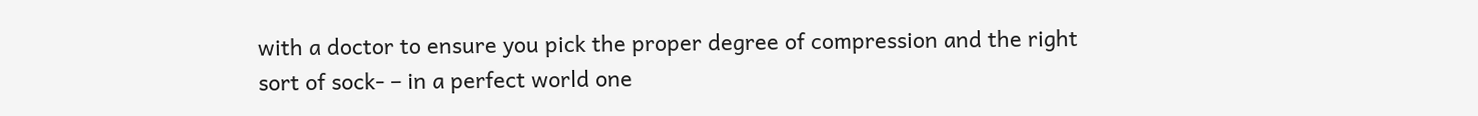with a doctor to ensure you pick the proper degree of compression and the right sort of sock- – in a perfect world one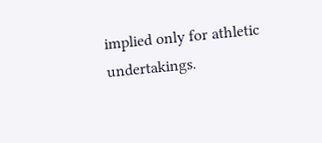implied only for athletic undertakings.